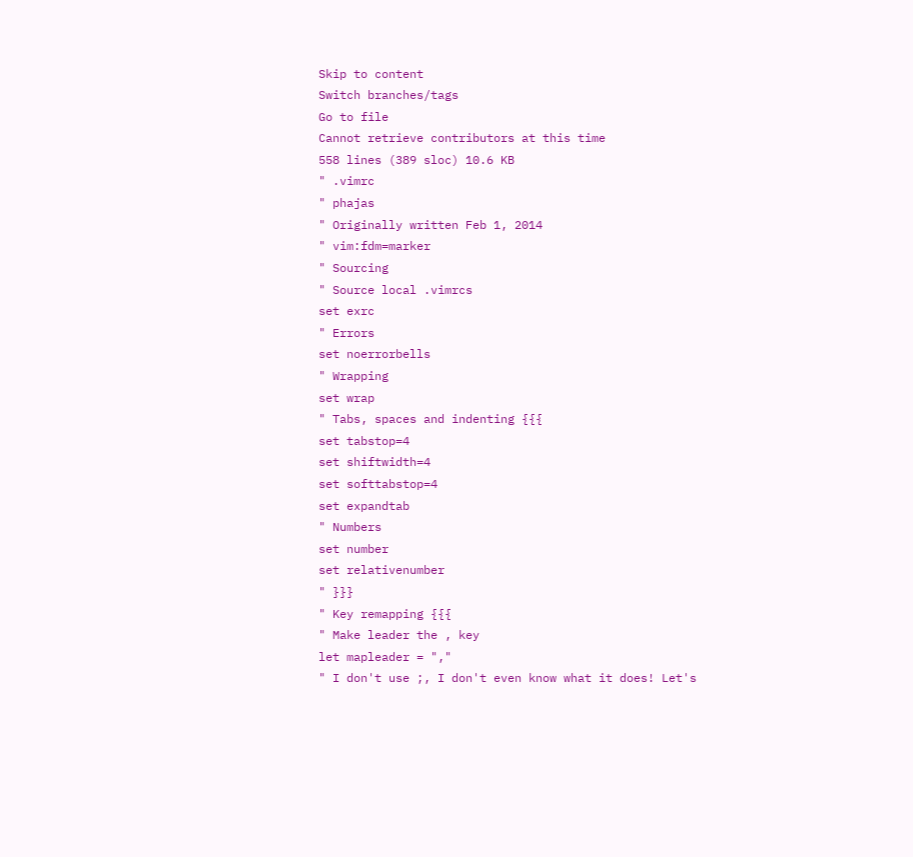Skip to content
Switch branches/tags
Go to file
Cannot retrieve contributors at this time
558 lines (389 sloc) 10.6 KB
" .vimrc
" phajas
" Originally written Feb 1, 2014
" vim:fdm=marker
" Sourcing
" Source local .vimrcs
set exrc
" Errors
set noerrorbells
" Wrapping
set wrap
" Tabs, spaces and indenting {{{
set tabstop=4
set shiftwidth=4
set softtabstop=4
set expandtab
" Numbers
set number
set relativenumber
" }}}
" Key remapping {{{
" Make leader the , key
let mapleader = ","
" I don't use ;, I don't even know what it does! Let's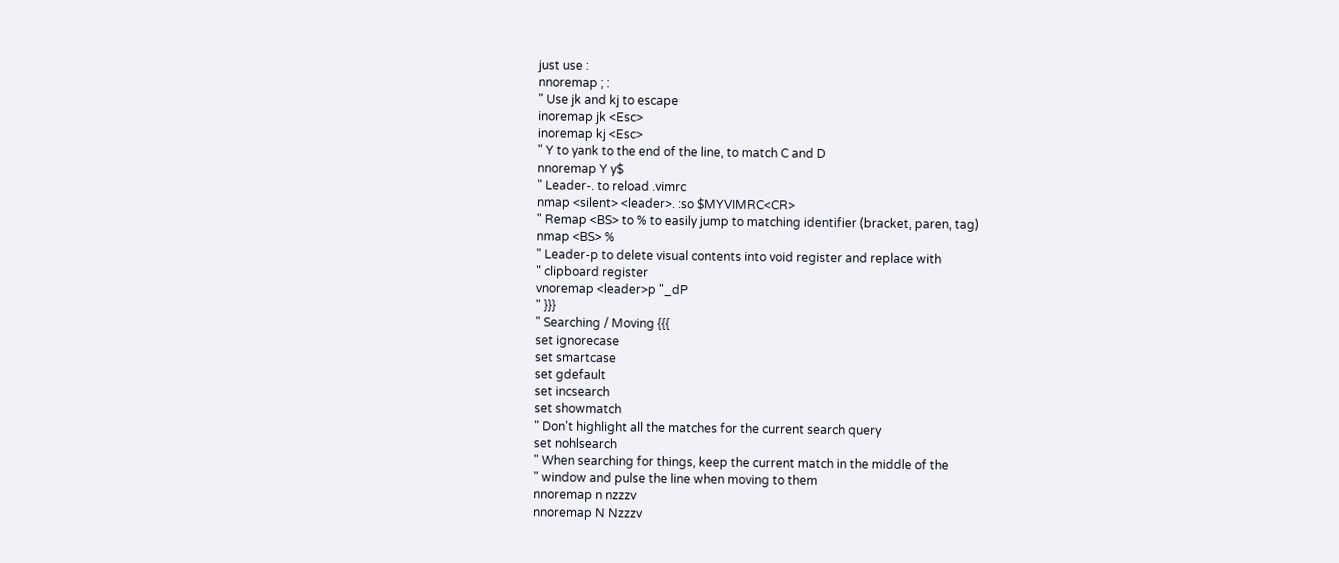just use :
nnoremap ; :
" Use jk and kj to escape
inoremap jk <Esc>
inoremap kj <Esc>
" Y to yank to the end of the line, to match C and D
nnoremap Y y$
" Leader-. to reload .vimrc
nmap <silent> <leader>. :so $MYVIMRC<CR>
" Remap <BS> to % to easily jump to matching identifier (bracket, paren, tag)
nmap <BS> %
" Leader-p to delete visual contents into void register and replace with
" clipboard register
vnoremap <leader>p "_dP
" }}}
" Searching / Moving {{{
set ignorecase
set smartcase
set gdefault
set incsearch
set showmatch
" Don't highlight all the matches for the current search query
set nohlsearch
" When searching for things, keep the current match in the middle of the
" window and pulse the line when moving to them
nnoremap n nzzzv
nnoremap N Nzzzv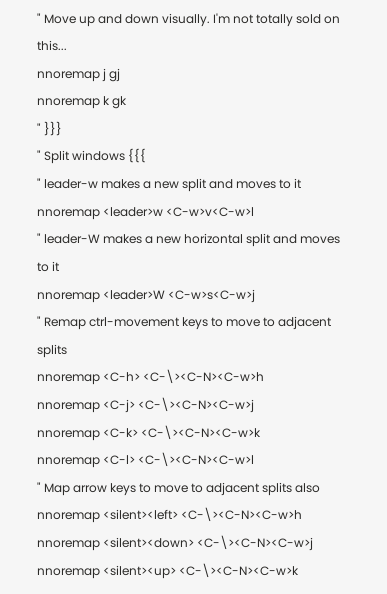" Move up and down visually. I'm not totally sold on this...
nnoremap j gj
nnoremap k gk
" }}}
" Split windows {{{
" leader-w makes a new split and moves to it
nnoremap <leader>w <C-w>v<C-w>l
" leader-W makes a new horizontal split and moves to it
nnoremap <leader>W <C-w>s<C-w>j
" Remap ctrl-movement keys to move to adjacent splits
nnoremap <C-h> <C-\><C-N><C-w>h
nnoremap <C-j> <C-\><C-N><C-w>j
nnoremap <C-k> <C-\><C-N><C-w>k
nnoremap <C-l> <C-\><C-N><C-w>l
" Map arrow keys to move to adjacent splits also
nnoremap <silent><left> <C-\><C-N><C-w>h
nnoremap <silent><down> <C-\><C-N><C-w>j
nnoremap <silent><up> <C-\><C-N><C-w>k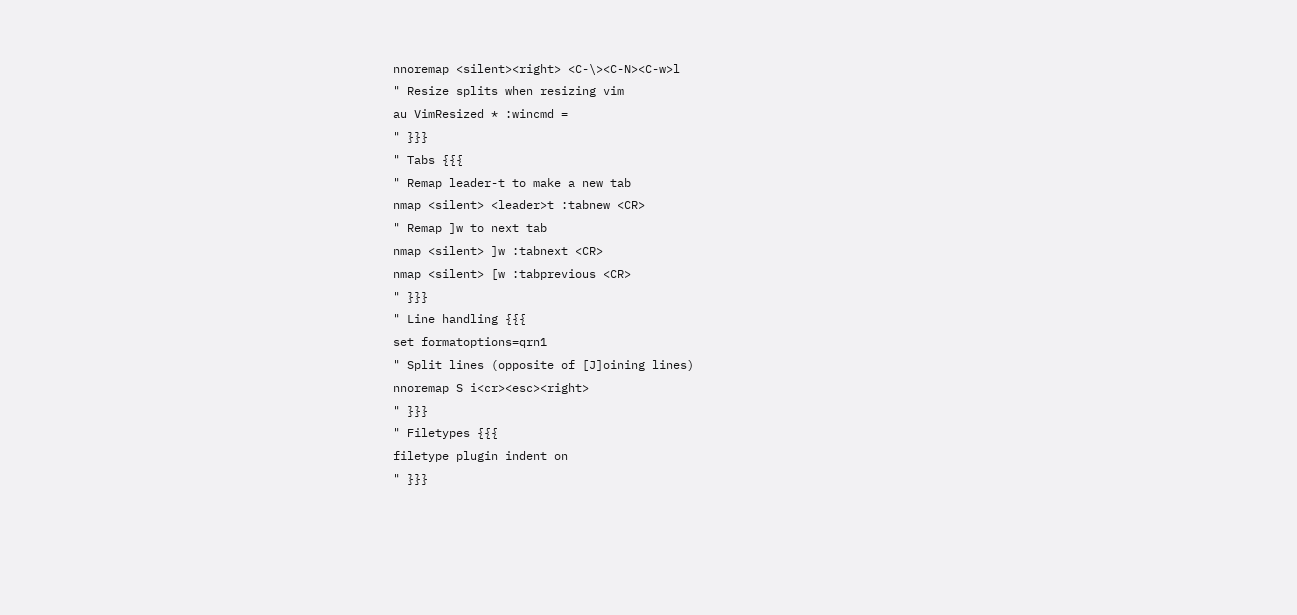nnoremap <silent><right> <C-\><C-N><C-w>l
" Resize splits when resizing vim
au VimResized * :wincmd =
" }}}
" Tabs {{{
" Remap leader-t to make a new tab
nmap <silent> <leader>t :tabnew <CR>
" Remap ]w to next tab
nmap <silent> ]w :tabnext <CR>
nmap <silent> [w :tabprevious <CR>
" }}}
" Line handling {{{
set formatoptions=qrn1
" Split lines (opposite of [J]oining lines)
nnoremap S i<cr><esc><right>
" }}}
" Filetypes {{{
filetype plugin indent on
" }}}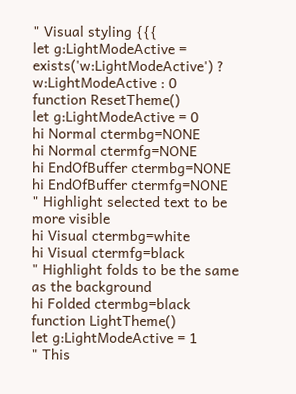" Visual styling {{{
let g:LightModeActive = exists('w:LightModeActive') ? w:LightModeActive : 0
function ResetTheme()
let g:LightModeActive = 0
hi Normal ctermbg=NONE
hi Normal ctermfg=NONE
hi EndOfBuffer ctermbg=NONE
hi EndOfBuffer ctermfg=NONE
" Highlight selected text to be more visible
hi Visual ctermbg=white
hi Visual ctermfg=black
" Highlight folds to be the same as the background
hi Folded ctermbg=black
function LightTheme()
let g:LightModeActive = 1
" This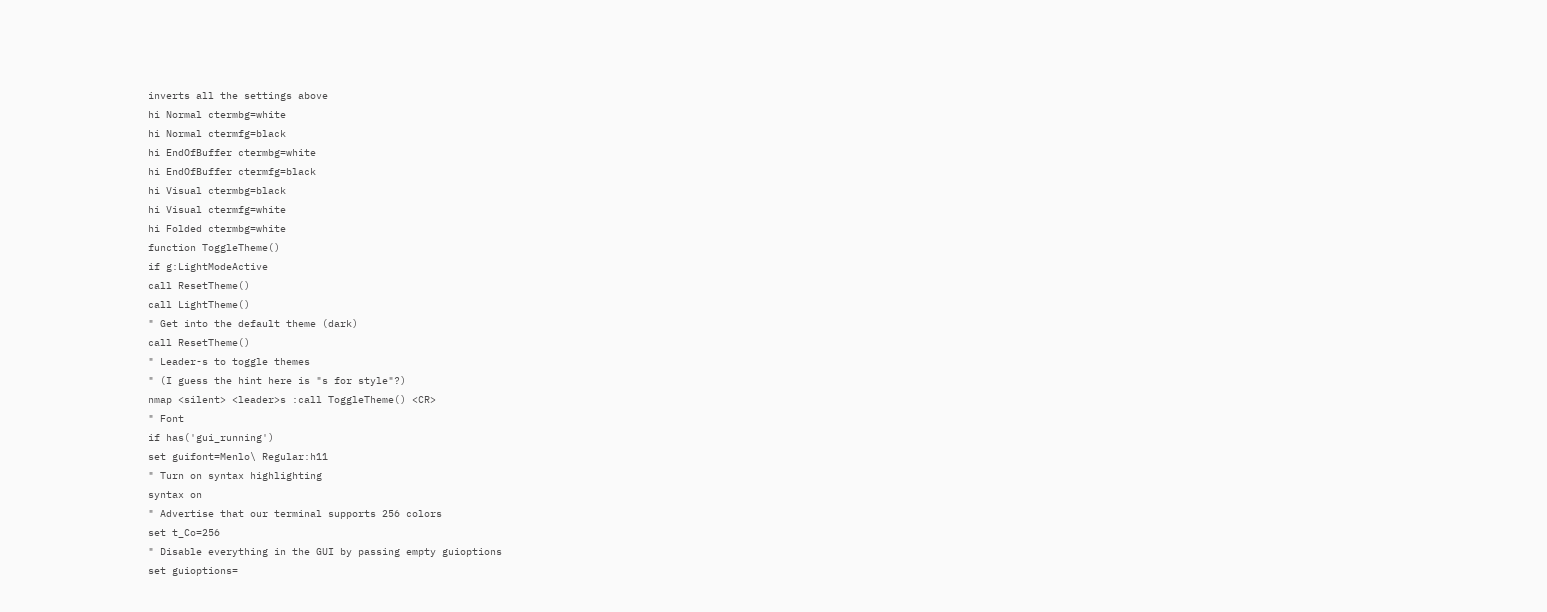inverts all the settings above
hi Normal ctermbg=white
hi Normal ctermfg=black
hi EndOfBuffer ctermbg=white
hi EndOfBuffer ctermfg=black
hi Visual ctermbg=black
hi Visual ctermfg=white
hi Folded ctermbg=white
function ToggleTheme()
if g:LightModeActive
call ResetTheme()
call LightTheme()
" Get into the default theme (dark)
call ResetTheme()
" Leader-s to toggle themes
" (I guess the hint here is "s for style"?)
nmap <silent> <leader>s :call ToggleTheme() <CR>
" Font
if has('gui_running')
set guifont=Menlo\ Regular:h11
" Turn on syntax highlighting
syntax on
" Advertise that our terminal supports 256 colors
set t_Co=256
" Disable everything in the GUI by passing empty guioptions
set guioptions=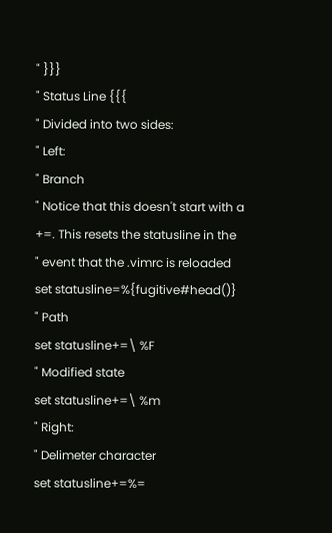" }}}
" Status Line {{{
" Divided into two sides:
" Left:
" Branch
" Notice that this doesn't start with a +=. This resets the statusline in the
" event that the .vimrc is reloaded
set statusline=%{fugitive#head()}
" Path
set statusline+=\ %F
" Modified state
set statusline+=\ %m
" Right:
" Delimeter character
set statusline+=%=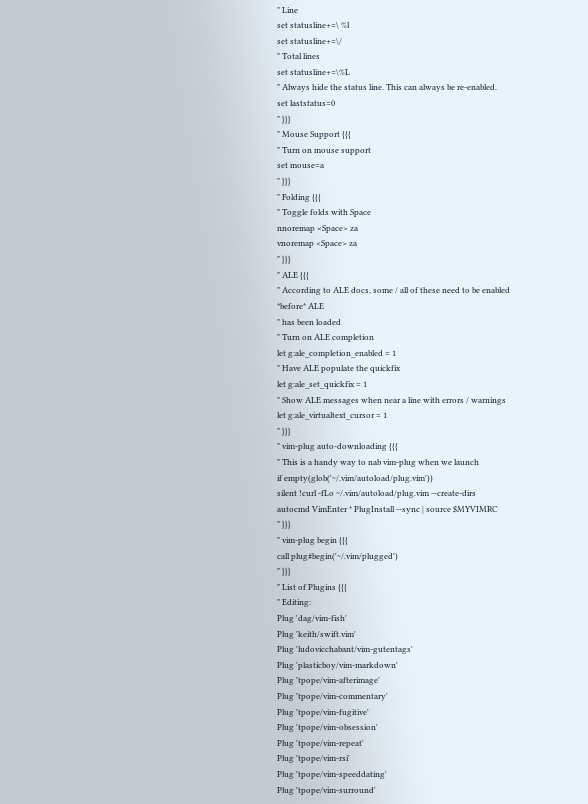" Line
set statusline+=\ %l
set statusline+=\/
" Total lines
set statusline+=\%L
" Always hide the status line. This can always be re-enabled.
set laststatus=0
" }}}
" Mouse Support {{{
" Turn on mouse support
set mouse=a
" }}}
" Folding {{{
" Toggle folds with Space
nnoremap <Space> za
vnoremap <Space> za
" }}}
" ALE {{{
" According to ALE docs, some / all of these need to be enabled *before* ALE
" has been loaded
" Turn on ALE completion
let g:ale_completion_enabled = 1
" Have ALE populate the quickfix
let g:ale_set_quickfix = 1
" Show ALE messages when near a line with errors / warnings
let g:ale_virtualtext_cursor = 1
" }}}
" vim-plug auto-downloading {{{
" This is a handy way to nab vim-plug when we launch
if empty(glob('~/.vim/autoload/plug.vim'))
silent !curl -fLo ~/.vim/autoload/plug.vim --create-dirs
autocmd VimEnter * PlugInstall --sync | source $MYVIMRC
" }}}
" vim-plug begin {{{
call plug#begin('~/.vim/plugged')
" }}}
" List of Plugins {{{
" Editing:
Plug 'dag/vim-fish'
Plug 'keith/swift.vim'
Plug 'ludovicchabant/vim-gutentags'
Plug 'plasticboy/vim-markdown'
Plug 'tpope/vim-afterimage'
Plug 'tpope/vim-commentary'
Plug 'tpope/vim-fugitive'
Plug 'tpope/vim-obsession'
Plug 'tpope/vim-repeat'
Plug 'tpope/vim-rsi'
Plug 'tpope/vim-speeddating'
Plug 'tpope/vim-surround'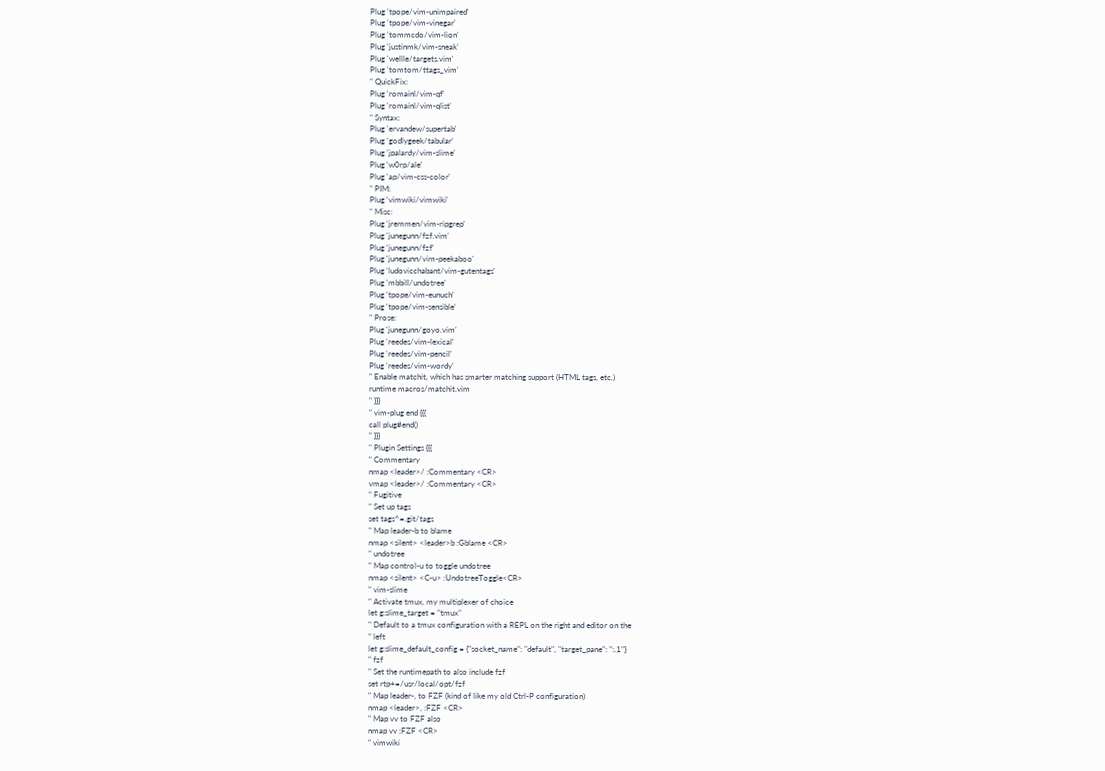Plug 'tpope/vim-unimpaired'
Plug 'tpope/vim-vinegar'
Plug 'tommcdo/vim-lion'
Plug 'justinmk/vim-sneak'
Plug 'wellle/targets.vim'
Plug 'tomtom/ttags_vim'
" QuickFix:
Plug 'romainl/vim-qf'
Plug 'romainl/vim-qlist'
" Syntax:
Plug 'ervandew/supertab'
Plug 'godlygeek/tabular'
Plug 'jpalardy/vim-slime'
Plug 'w0rp/ale'
Plug 'ap/vim-css-color'
" PIM:
Plug 'vimwiki/vimwiki'
" Misc:
Plug 'jremmen/vim-ripgrep'
Plug 'junegunn/fzf.vim'
Plug 'junegunn/fzf'
Plug 'junegunn/vim-peekaboo'
Plug 'ludovicchabant/vim-gutentags'
Plug 'mbbill/undotree'
Plug 'tpope/vim-eunuch'
Plug 'tpope/vim-sensible'
" Prose:
Plug 'junegunn/goyo.vim'
Plug 'reedes/vim-lexical'
Plug 'reedes/vim-pencil'
Plug 'reedes/vim-wordy'
" Enable matchit, which has smarter matching support (HTML tags, etc.)
runtime macros/matchit.vim
" }}}
" vim-plug end {{{
call plug#end()
" }}}
" Plugin Settings {{{
" Commentary
nmap <leader>/ :Commentary <CR>
vmap <leader>/ :Commentary <CR>
" Fugitive
" Set up tags
set tags^=.git/tags
" Map leader-b to blame
nmap <silent> <leader>b :Gblame <CR>
" undotree
" Map control-u to toggle undotree
nmap <silent> <C-u> :UndotreeToggle<CR>
" vim-slime
" Activate tmux, my multiplexer of choice
let g:slime_target = "tmux"
" Default to a tmux configuration with a REPL on the right and editor on the
" left
let g:slime_default_config = {"socket_name": "default", "target_pane": ":.1"}
" fzf
" Set the runtimepath to also include fzf
set rtp+=/usr/local/opt/fzf
" Map leader-, to FZF (kind of like my old Ctrl-P configuration)
nmap <leader>, :FZF <CR>
" Map vv to FZF also
nmap vv :FZF <CR>
" vimwiki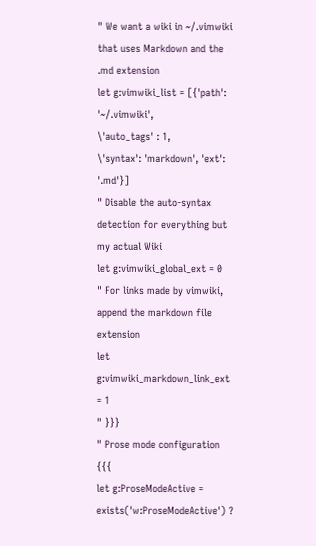" We want a wiki in ~/.vimwiki that uses Markdown and the .md extension
let g:vimwiki_list = [{'path': '~/.vimwiki',
\'auto_tags' : 1,
\'syntax': 'markdown', 'ext': '.md'}]
" Disable the auto-syntax detection for everything but my actual Wiki
let g:vimwiki_global_ext = 0
" For links made by vimwiki, append the markdown file extension
let g:vimwiki_markdown_link_ext = 1
" }}}
" Prose mode configuration {{{
let g:ProseModeActive = exists('w:ProseModeActive') ?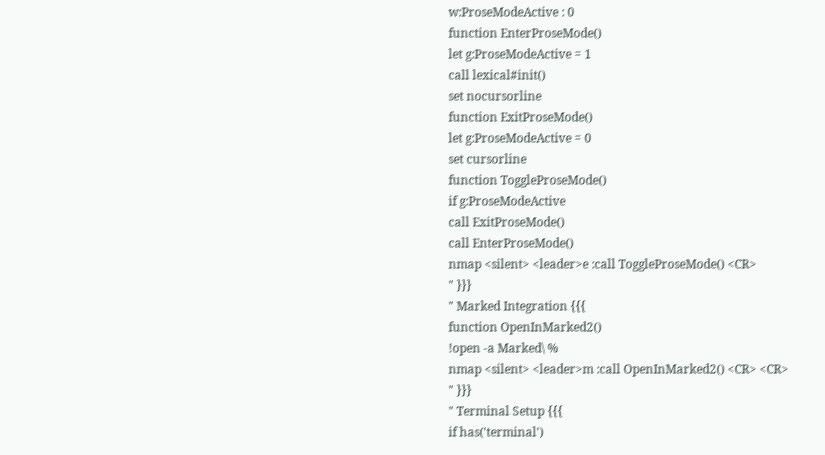w:ProseModeActive : 0
function EnterProseMode()
let g:ProseModeActive = 1
call lexical#init()
set nocursorline
function ExitProseMode()
let g:ProseModeActive = 0
set cursorline
function ToggleProseMode()
if g:ProseModeActive
call ExitProseMode()
call EnterProseMode()
nmap <silent> <leader>e :call ToggleProseMode() <CR>
" }}}
" Marked Integration {{{
function OpenInMarked2()
!open -a Marked\ %
nmap <silent> <leader>m :call OpenInMarked2() <CR> <CR>
" }}}
" Terminal Setup {{{
if has('terminal')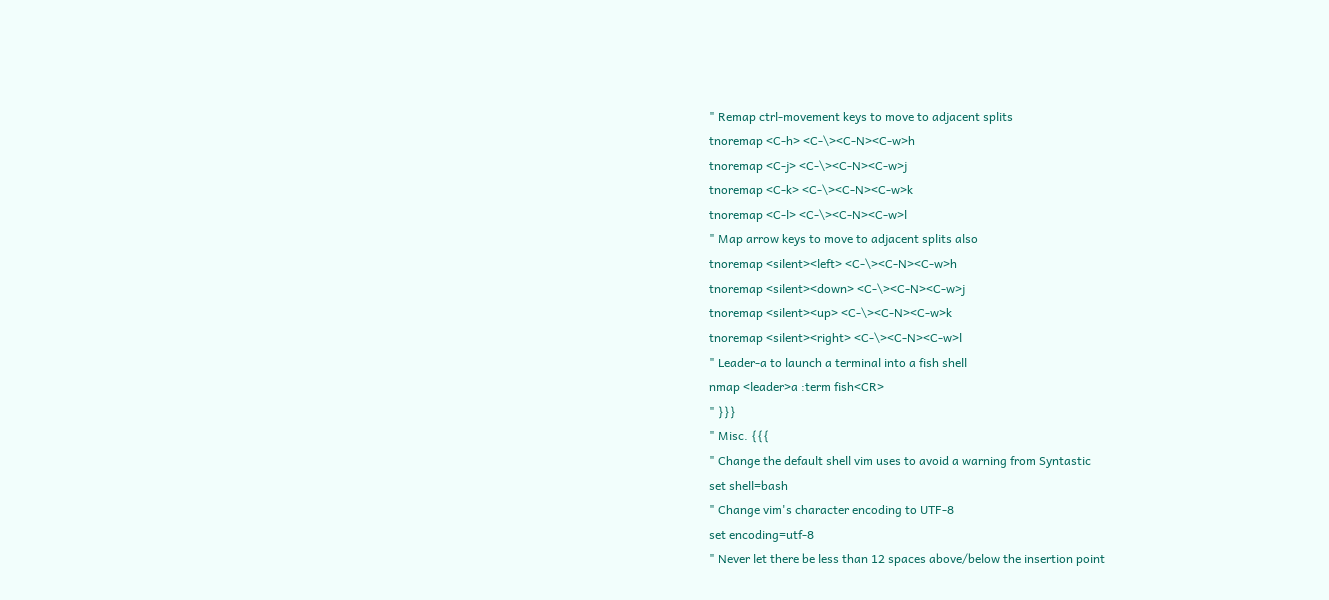" Remap ctrl-movement keys to move to adjacent splits
tnoremap <C-h> <C-\><C-N><C-w>h
tnoremap <C-j> <C-\><C-N><C-w>j
tnoremap <C-k> <C-\><C-N><C-w>k
tnoremap <C-l> <C-\><C-N><C-w>l
" Map arrow keys to move to adjacent splits also
tnoremap <silent><left> <C-\><C-N><C-w>h
tnoremap <silent><down> <C-\><C-N><C-w>j
tnoremap <silent><up> <C-\><C-N><C-w>k
tnoremap <silent><right> <C-\><C-N><C-w>l
" Leader-a to launch a terminal into a fish shell
nmap <leader>a :term fish<CR>
" }}}
" Misc. {{{
" Change the default shell vim uses to avoid a warning from Syntastic
set shell=bash
" Change vim's character encoding to UTF-8
set encoding=utf-8
" Never let there be less than 12 spaces above/below the insertion point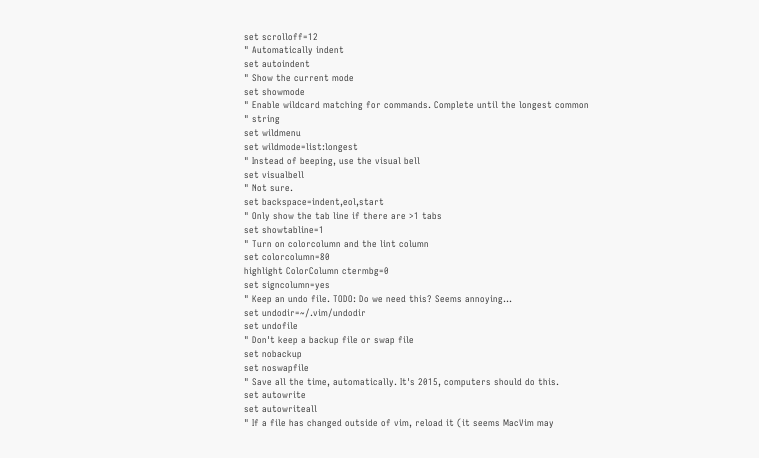set scrolloff=12
" Automatically indent
set autoindent
" Show the current mode
set showmode
" Enable wildcard matching for commands. Complete until the longest common
" string
set wildmenu
set wildmode=list:longest
" Instead of beeping, use the visual bell
set visualbell
" Not sure.
set backspace=indent,eol,start
" Only show the tab line if there are >1 tabs
set showtabline=1
" Turn on colorcolumn and the lint column
set colorcolumn=80
highlight ColorColumn ctermbg=0
set signcolumn=yes
" Keep an undo file. TODO: Do we need this? Seems annoying...
set undodir=~/.vim/undodir
set undofile
" Don't keep a backup file or swap file
set nobackup
set noswapfile
" Save all the time, automatically. It's 2015, computers should do this.
set autowrite
set autowriteall
" If a file has changed outside of vim, reload it (it seems MacVim may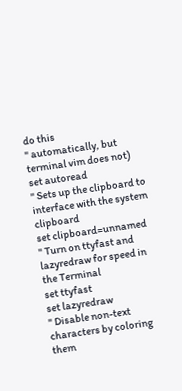do this
" automatically, but terminal vim does not)
set autoread
" Sets up the clipboard to interface with the system clipboard
set clipboard=unnamed
" Turn on ttyfast and lazyredraw for speed in the Terminal
set ttyfast
set lazyredraw
" Disable non-text characters by coloring them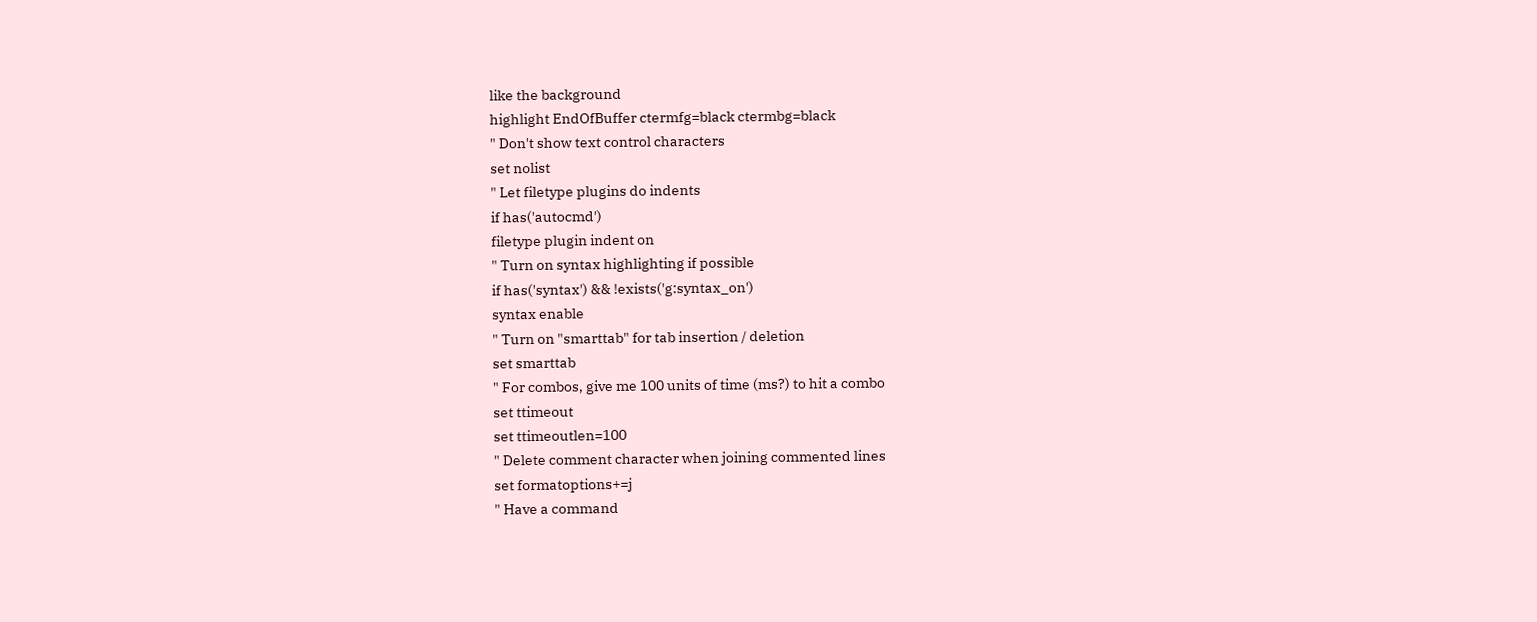like the background
highlight EndOfBuffer ctermfg=black ctermbg=black
" Don't show text control characters
set nolist
" Let filetype plugins do indents
if has('autocmd')
filetype plugin indent on
" Turn on syntax highlighting if possible
if has('syntax') && !exists('g:syntax_on')
syntax enable
" Turn on "smarttab" for tab insertion / deletion
set smarttab
" For combos, give me 100 units of time (ms?) to hit a combo
set ttimeout
set ttimeoutlen=100
" Delete comment character when joining commented lines
set formatoptions+=j
" Have a command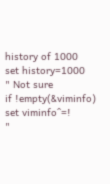history of 1000
set history=1000
" Not sure
if !empty(&viminfo)
set viminfo^=!
"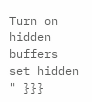Turn on hidden buffers
set hidden
" }}}